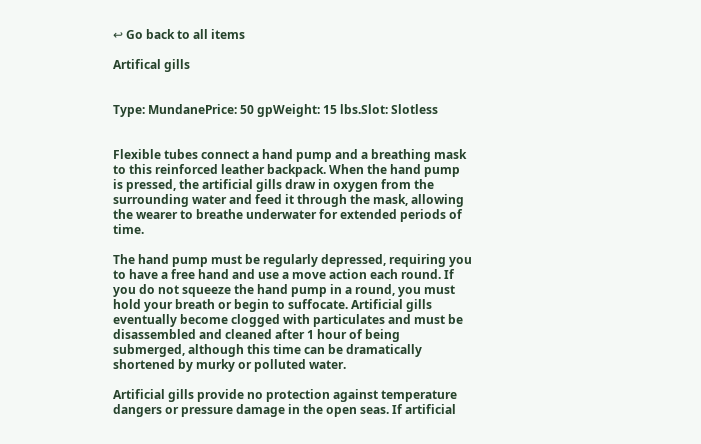↩ Go back to all items

Artifical gills


Type: MundanePrice: 50 gpWeight: 15 lbs.Slot: Slotless


Flexible tubes connect a hand pump and a breathing mask to this reinforced leather backpack. When the hand pump is pressed, the artificial gills draw in oxygen from the surrounding water and feed it through the mask, allowing the wearer to breathe underwater for extended periods of time.

The hand pump must be regularly depressed, requiring you to have a free hand and use a move action each round. If you do not squeeze the hand pump in a round, you must hold your breath or begin to suffocate. Artificial gills eventually become clogged with particulates and must be disassembled and cleaned after 1 hour of being submerged, although this time can be dramatically shortened by murky or polluted water.

Artificial gills provide no protection against temperature dangers or pressure damage in the open seas. If artificial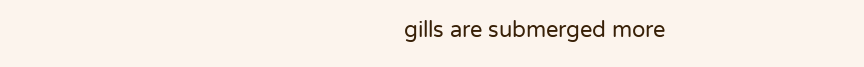gills are submerged more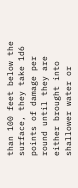than 100 feet below the surface, they take 1d6 points of damage per round until they are either brought into shallower water or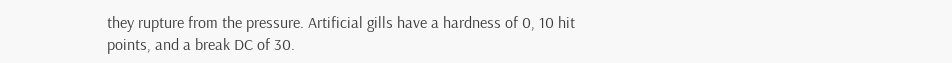they rupture from the pressure. Artificial gills have a hardness of 0, 10 hit points, and a break DC of 30.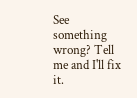See something wrong? Tell me and I'll fix it.